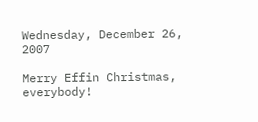Wednesday, December 26, 2007

Merry Effin Christmas, everybody!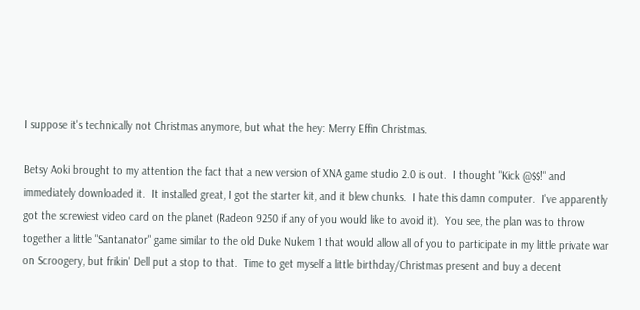I suppose it's technically not Christmas anymore, but what the hey: Merry Effin Christmas.

Betsy Aoki brought to my attention the fact that a new version of XNA game studio 2.0 is out.  I thought "Kick @$$!" and immediately downloaded it.  It installed great, I got the starter kit, and it blew chunks.  I hate this damn computer.  I've apparently got the screwiest video card on the planet (Radeon 9250 if any of you would like to avoid it).  You see, the plan was to throw together a little "Santanator" game similar to the old Duke Nukem 1 that would allow all of you to participate in my little private war on Scroogery, but frikin' Dell put a stop to that.  Time to get myself a little birthday/Christmas present and buy a decent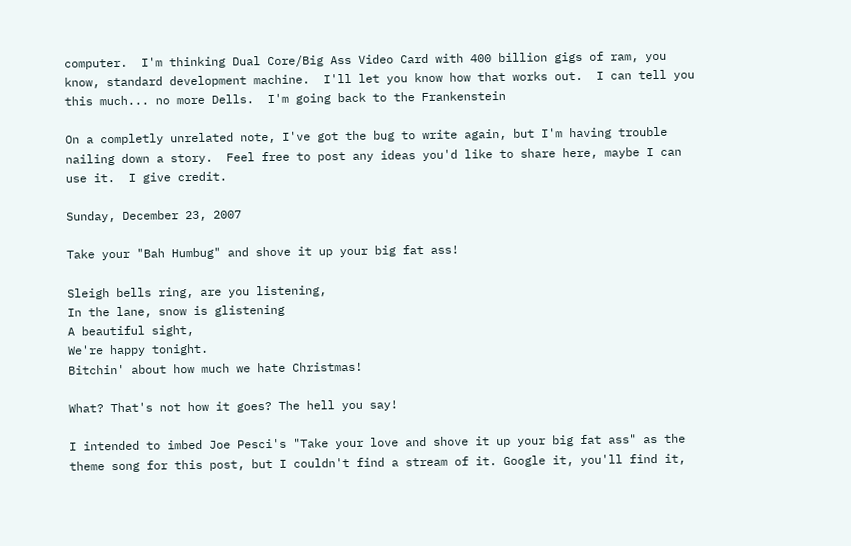computer.  I'm thinking Dual Core/Big Ass Video Card with 400 billion gigs of ram, you know, standard development machine.  I'll let you know how that works out.  I can tell you this much... no more Dells.  I'm going back to the Frankenstein

On a completly unrelated note, I've got the bug to write again, but I'm having trouble nailing down a story.  Feel free to post any ideas you'd like to share here, maybe I can use it.  I give credit.

Sunday, December 23, 2007

Take your "Bah Humbug" and shove it up your big fat ass!

Sleigh bells ring, are you listening,
In the lane, snow is glistening
A beautiful sight,
We're happy tonight.
Bitchin' about how much we hate Christmas!

What? That's not how it goes? The hell you say!

I intended to imbed Joe Pesci's "Take your love and shove it up your big fat ass" as the theme song for this post, but I couldn't find a stream of it. Google it, you'll find it,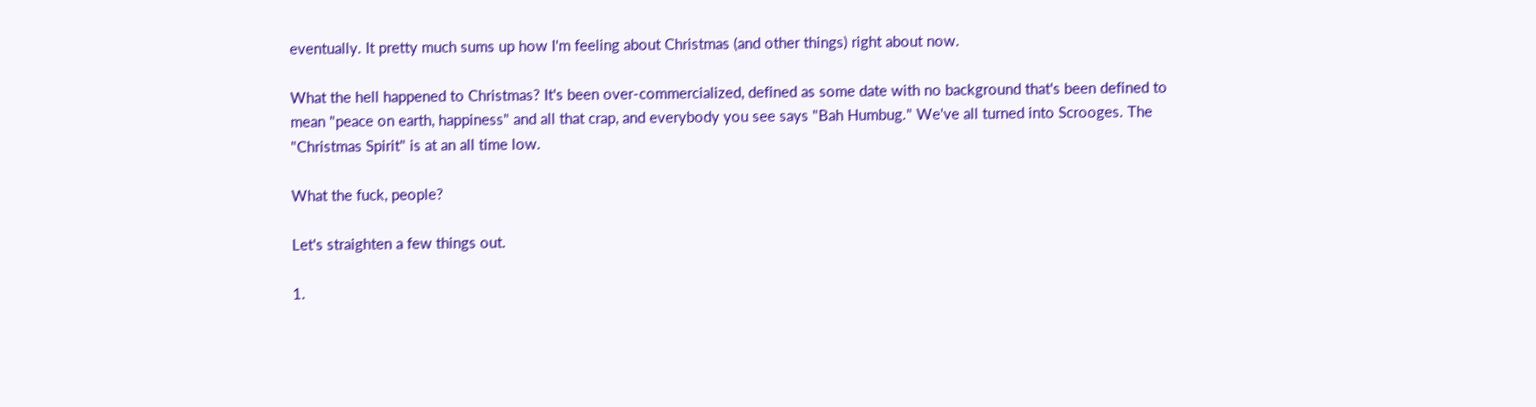eventually. It pretty much sums up how I'm feeling about Christmas (and other things) right about now.

What the hell happened to Christmas? It's been over-commercialized, defined as some date with no background that's been defined to mean "peace on earth, happiness" and all that crap, and everybody you see says "Bah Humbug." We've all turned into Scrooges. The "Christmas Spirit" is at an all time low.

What the fuck, people?

Let's straighten a few things out.

1.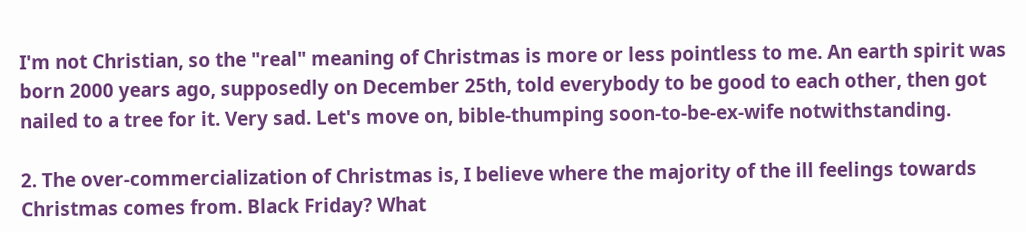I'm not Christian, so the "real" meaning of Christmas is more or less pointless to me. An earth spirit was born 2000 years ago, supposedly on December 25th, told everybody to be good to each other, then got nailed to a tree for it. Very sad. Let's move on, bible-thumping soon-to-be-ex-wife notwithstanding.

2. The over-commercialization of Christmas is, I believe where the majority of the ill feelings towards Christmas comes from. Black Friday? What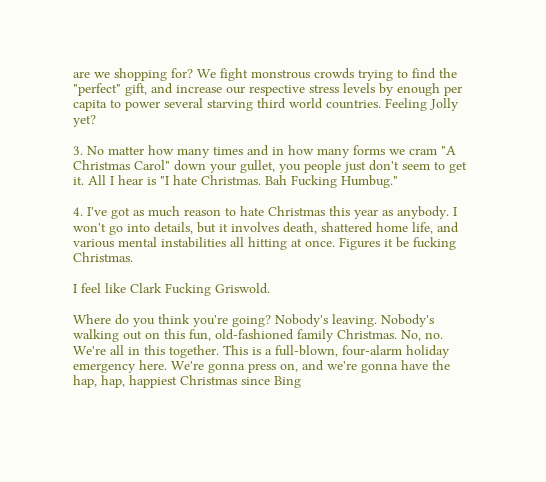are we shopping for? We fight monstrous crowds trying to find the "perfect" gift, and increase our respective stress levels by enough per capita to power several starving third world countries. Feeling Jolly yet?

3. No matter how many times and in how many forms we cram "A Christmas Carol" down your gullet, you people just don't seem to get it. All I hear is "I hate Christmas. Bah Fucking Humbug."

4. I've got as much reason to hate Christmas this year as anybody. I won't go into details, but it involves death, shattered home life, and various mental instabilities all hitting at once. Figures it be fucking Christmas.

I feel like Clark Fucking Griswold.

Where do you think you're going? Nobody's leaving. Nobody's walking out on this fun, old-fashioned family Christmas. No, no. We're all in this together. This is a full-blown, four-alarm holiday emergency here. We're gonna press on, and we're gonna have the hap, hap, happiest Christmas since Bing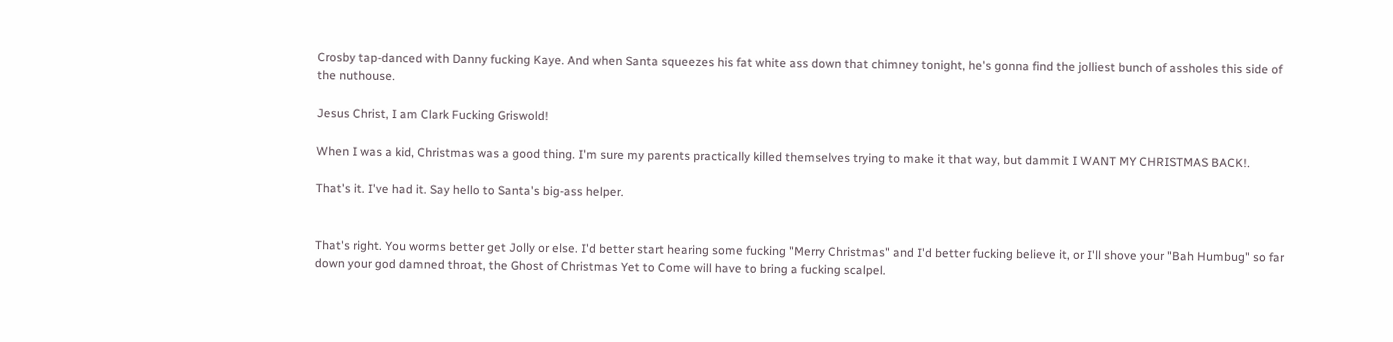Crosby tap-danced with Danny fucking Kaye. And when Santa squeezes his fat white ass down that chimney tonight, he's gonna find the jolliest bunch of assholes this side of the nuthouse.

Jesus Christ, I am Clark Fucking Griswold!

When I was a kid, Christmas was a good thing. I'm sure my parents practically killed themselves trying to make it that way, but dammit I WANT MY CHRISTMAS BACK!.

That's it. I've had it. Say hello to Santa's big-ass helper.


That's right. You worms better get Jolly or else. I'd better start hearing some fucking "Merry Christmas" and I'd better fucking believe it, or I'll shove your "Bah Humbug" so far down your god damned throat, the Ghost of Christmas Yet to Come will have to bring a fucking scalpel.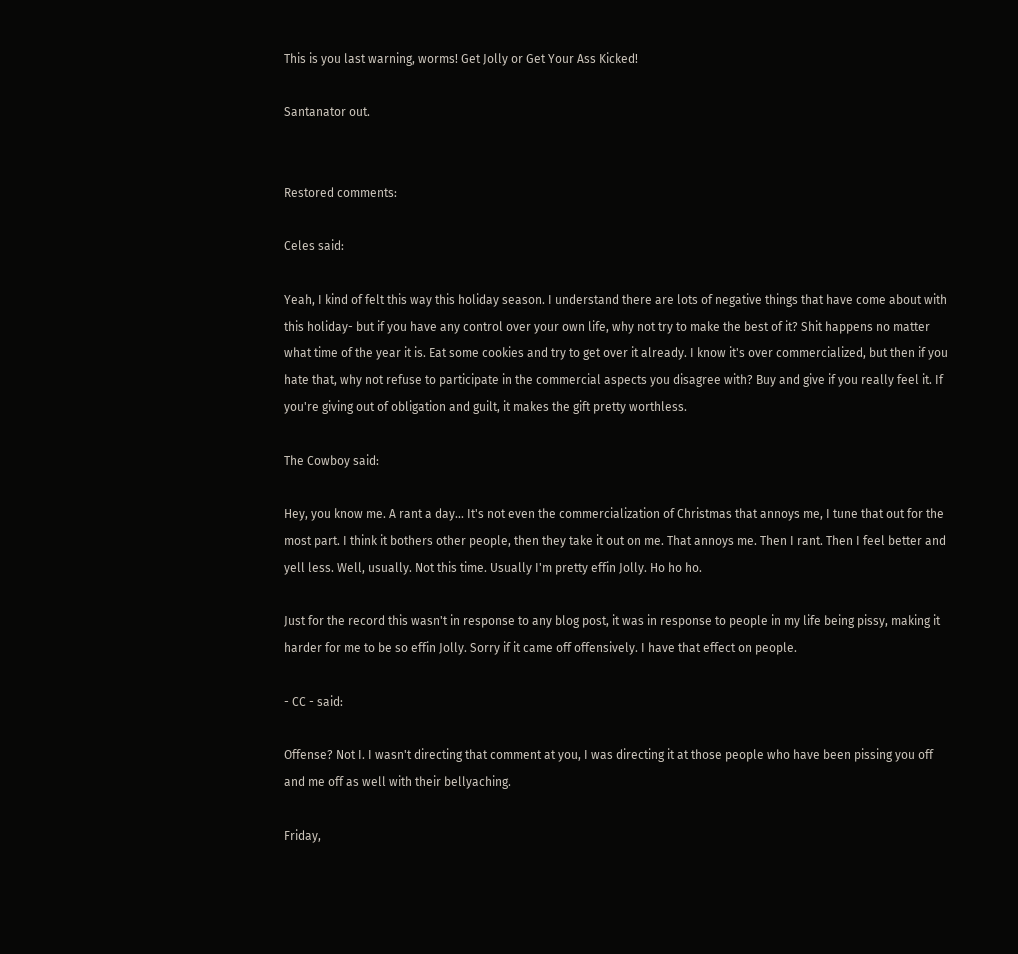This is you last warning, worms! Get Jolly or Get Your Ass Kicked!

Santanator out.


Restored comments:

Celes said:

Yeah, I kind of felt this way this holiday season. I understand there are lots of negative things that have come about with this holiday- but if you have any control over your own life, why not try to make the best of it? Shit happens no matter what time of the year it is. Eat some cookies and try to get over it already. I know it's over commercialized, but then if you hate that, why not refuse to participate in the commercial aspects you disagree with? Buy and give if you really feel it. If you're giving out of obligation and guilt, it makes the gift pretty worthless.

The Cowboy said:

Hey, you know me. A rant a day... It's not even the commercialization of Christmas that annoys me, I tune that out for the most part. I think it bothers other people, then they take it out on me. That annoys me. Then I rant. Then I feel better and yell less. Well, usually. Not this time. Usually I'm pretty effin Jolly. Ho ho ho.

Just for the record this wasn't in response to any blog post, it was in response to people in my life being pissy, making it harder for me to be so effin Jolly. Sorry if it came off offensively. I have that effect on people.

- CC - said:

Offense? Not I. I wasn't directing that comment at you, I was directing it at those people who have been pissing you off and me off as well with their bellyaching.

Friday,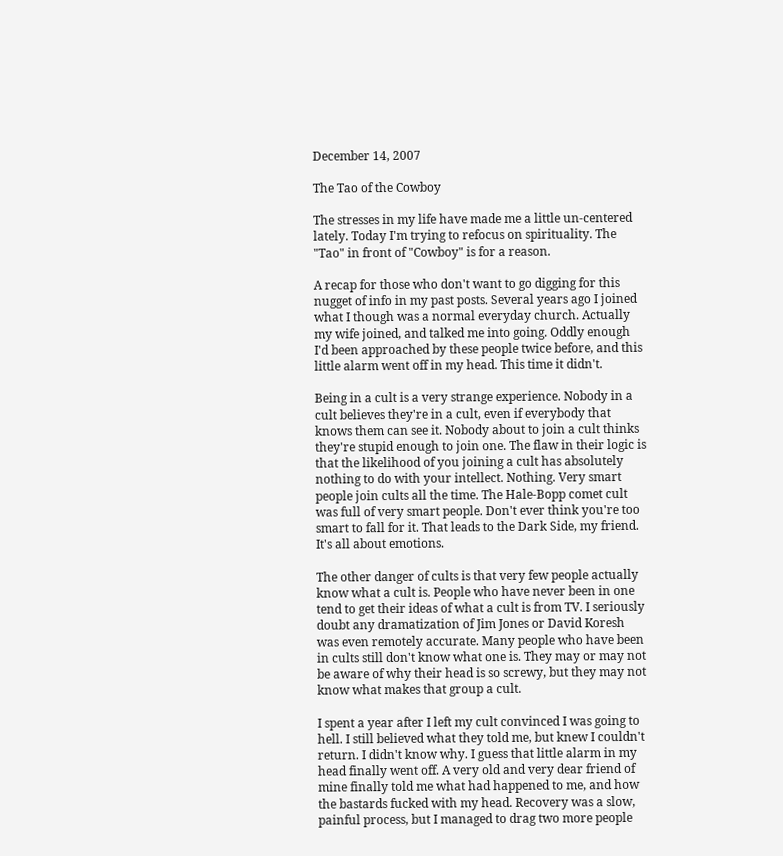December 14, 2007

The Tao of the Cowboy

The stresses in my life have made me a little un-centered lately. Today I'm trying to refocus on spirituality. The "Tao" in front of "Cowboy" is for a reason.

A recap for those who don't want to go digging for this nugget of info in my past posts. Several years ago I joined what I though was a normal everyday church. Actually my wife joined, and talked me into going. Oddly enough I'd been approached by these people twice before, and this little alarm went off in my head. This time it didn't.

Being in a cult is a very strange experience. Nobody in a cult believes they're in a cult, even if everybody that knows them can see it. Nobody about to join a cult thinks they're stupid enough to join one. The flaw in their logic is that the likelihood of you joining a cult has absolutely nothing to do with your intellect. Nothing. Very smart people join cults all the time. The Hale-Bopp comet cult was full of very smart people. Don't ever think you're too smart to fall for it. That leads to the Dark Side, my friend. It's all about emotions.

The other danger of cults is that very few people actually know what a cult is. People who have never been in one tend to get their ideas of what a cult is from TV. I seriously doubt any dramatization of Jim Jones or David Koresh was even remotely accurate. Many people who have been in cults still don't know what one is. They may or may not be aware of why their head is so screwy, but they may not know what makes that group a cult.

I spent a year after I left my cult convinced I was going to hell. I still believed what they told me, but knew I couldn't return. I didn't know why. I guess that little alarm in my head finally went off. A very old and very dear friend of mine finally told me what had happened to me, and how the bastards fucked with my head. Recovery was a slow, painful process, but I managed to drag two more people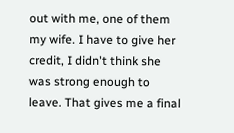out with me, one of them my wife. I have to give her credit, I didn't think she was strong enough to leave. That gives me a final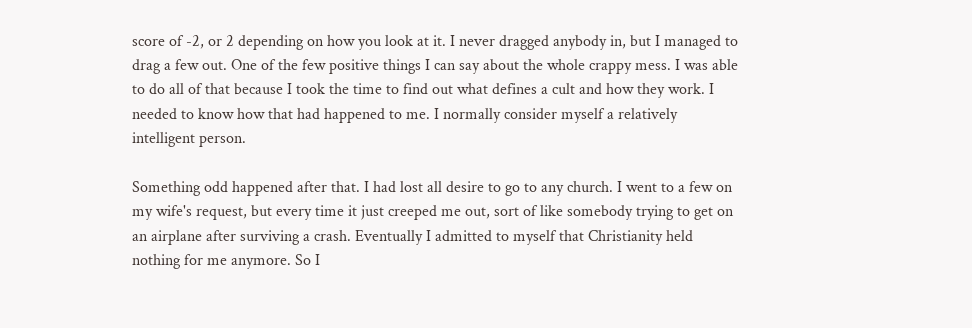score of -2, or 2 depending on how you look at it. I never dragged anybody in, but I managed to drag a few out. One of the few positive things I can say about the whole crappy mess. I was able to do all of that because I took the time to find out what defines a cult and how they work. I needed to know how that had happened to me. I normally consider myself a relatively intelligent person.

Something odd happened after that. I had lost all desire to go to any church. I went to a few on my wife's request, but every time it just creeped me out, sort of like somebody trying to get on an airplane after surviving a crash. Eventually I admitted to myself that Christianity held nothing for me anymore. So I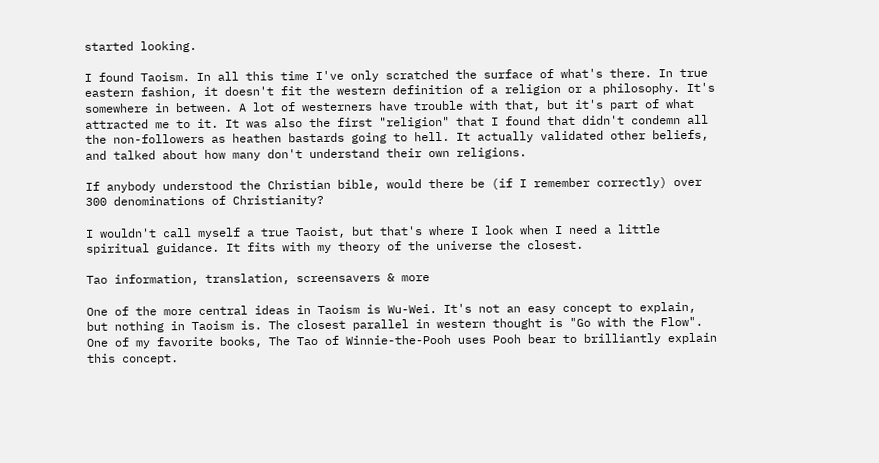started looking.

I found Taoism. In all this time I've only scratched the surface of what's there. In true eastern fashion, it doesn't fit the western definition of a religion or a philosophy. It's somewhere in between. A lot of westerners have trouble with that, but it's part of what attracted me to it. It was also the first "religion" that I found that didn't condemn all the non-followers as heathen bastards going to hell. It actually validated other beliefs, and talked about how many don't understand their own religions.

If anybody understood the Christian bible, would there be (if I remember correctly) over 300 denominations of Christianity?

I wouldn't call myself a true Taoist, but that's where I look when I need a little spiritual guidance. It fits with my theory of the universe the closest.

Tao information, translation, screensavers & more

One of the more central ideas in Taoism is Wu-Wei. It's not an easy concept to explain, but nothing in Taoism is. The closest parallel in western thought is "Go with the Flow". One of my favorite books, The Tao of Winnie-the-Pooh uses Pooh bear to brilliantly explain this concept.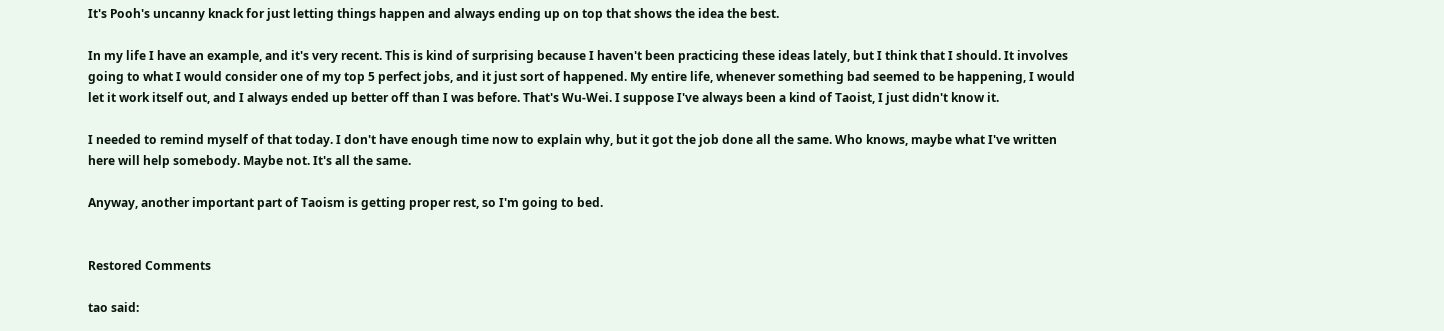It's Pooh's uncanny knack for just letting things happen and always ending up on top that shows the idea the best.

In my life I have an example, and it's very recent. This is kind of surprising because I haven't been practicing these ideas lately, but I think that I should. It involves going to what I would consider one of my top 5 perfect jobs, and it just sort of happened. My entire life, whenever something bad seemed to be happening, I would let it work itself out, and I always ended up better off than I was before. That's Wu-Wei. I suppose I've always been a kind of Taoist, I just didn't know it.

I needed to remind myself of that today. I don't have enough time now to explain why, but it got the job done all the same. Who knows, maybe what I've written here will help somebody. Maybe not. It's all the same.

Anyway, another important part of Taoism is getting proper rest, so I'm going to bed.


Restored Comments

tao said: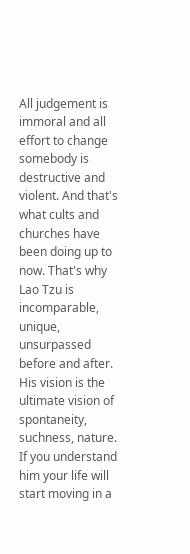All judgement is immoral and all effort to change somebody is destructive and violent. And that's what cults and churches have been doing up to now. That's why Lao Tzu is incomparable, unique, unsurpassed before and after. His vision is the ultimate vision of spontaneity, suchness, nature. If you understand him your life will start moving in a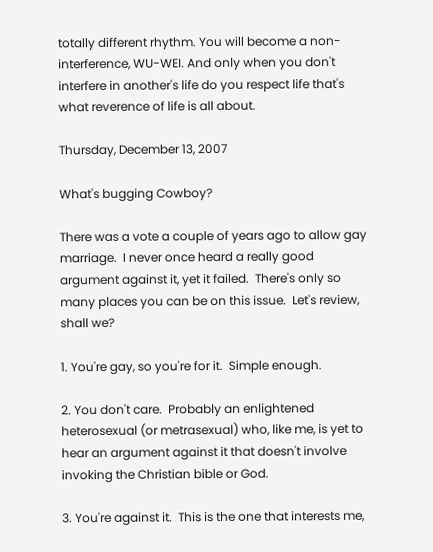totally different rhythm. You will become a non-interference, WU-WEI. And only when you don't interfere in another's life do you respect life that's what reverence of life is all about.

Thursday, December 13, 2007

What's bugging Cowboy?

There was a vote a couple of years ago to allow gay marriage.  I never once heard a really good argument against it, yet it failed.  There's only so many places you can be on this issue.  Let's review, shall we?

1. You're gay, so you're for it.  Simple enough.

2. You don't care.  Probably an enlightened heterosexual (or metrasexual) who, like me, is yet to hear an argument against it that doesn't involve invoking the Christian bible or God.

3. You're against it.  This is the one that interests me,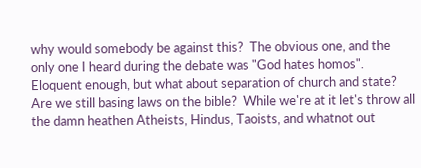why would somebody be against this?  The obvious one, and the only one I heard during the debate was "God hates homos".  Eloquent enough, but what about separation of church and state?  Are we still basing laws on the bible?  While we're at it let's throw all the damn heathen Atheists, Hindus, Taoists, and whatnot out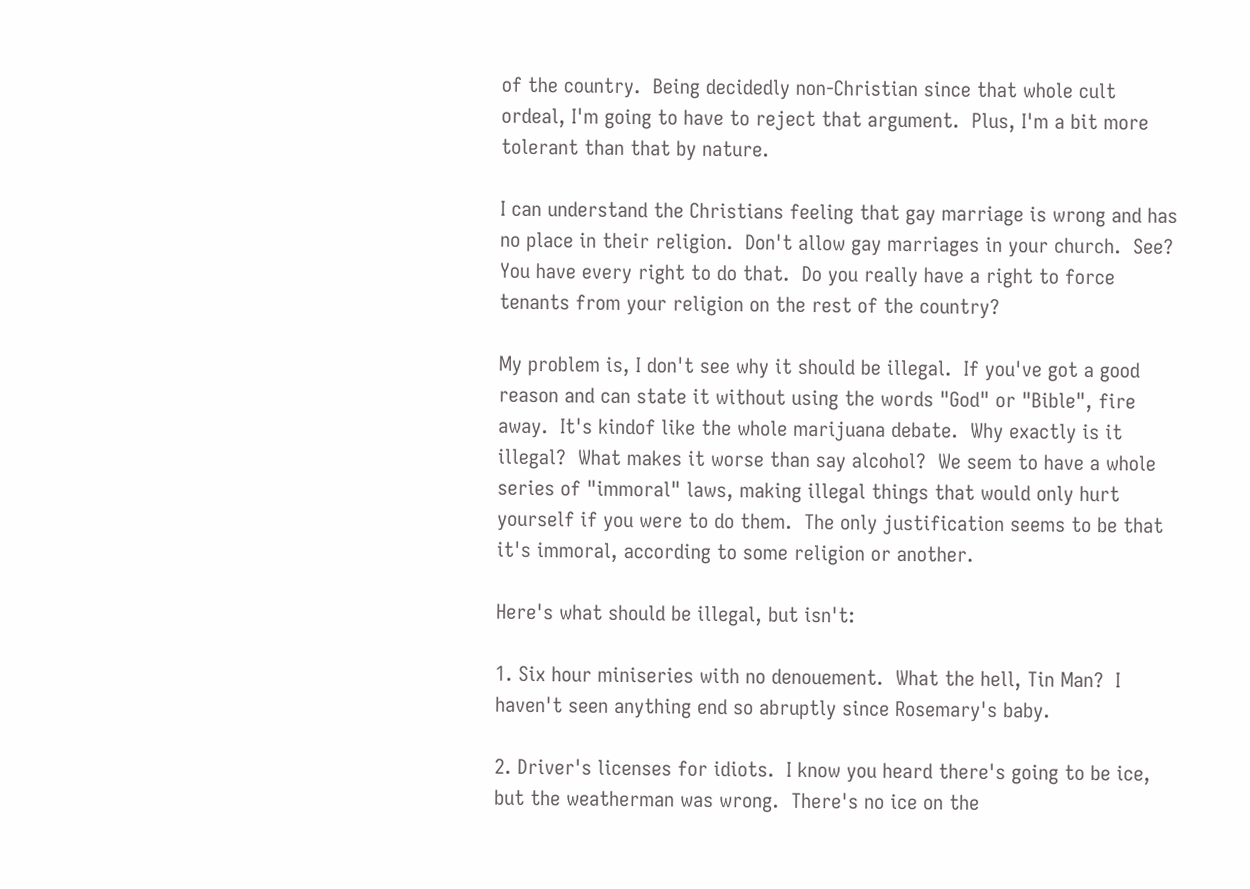of the country.  Being decidedly non-Christian since that whole cult ordeal, I'm going to have to reject that argument.  Plus, I'm a bit more tolerant than that by nature.

I can understand the Christians feeling that gay marriage is wrong and has no place in their religion.  Don't allow gay marriages in your church.  See?  You have every right to do that.  Do you really have a right to force tenants from your religion on the rest of the country?

My problem is, I don't see why it should be illegal.  If you've got a good reason and can state it without using the words "God" or "Bible", fire away.  It's kindof like the whole marijuana debate.  Why exactly is it illegal?  What makes it worse than say alcohol?  We seem to have a whole series of "immoral" laws, making illegal things that would only hurt yourself if you were to do them.  The only justification seems to be that it's immoral, according to some religion or another.

Here's what should be illegal, but isn't:

1. Six hour miniseries with no denouement.  What the hell, Tin Man?  I haven't seen anything end so abruptly since Rosemary's baby.

2. Driver's licenses for idiots.  I know you heard there's going to be ice, but the weatherman was wrong.  There's no ice on the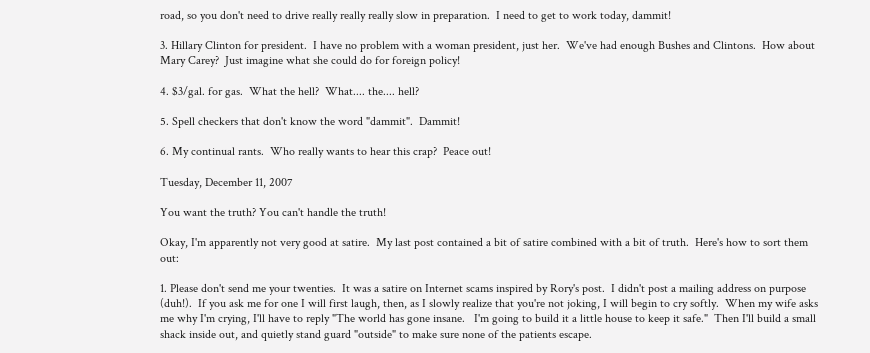road, so you don't need to drive really really really slow in preparation.  I need to get to work today, dammit!

3. Hillary Clinton for president.  I have no problem with a woman president, just her.  We've had enough Bushes and Clintons.  How about Mary Carey?  Just imagine what she could do for foreign policy!

4. $3/gal. for gas.  What the hell?  What.... the.... hell?

5. Spell checkers that don't know the word "dammit".  Dammit!

6. My continual rants.  Who really wants to hear this crap?  Peace out!

Tuesday, December 11, 2007

You want the truth? You can't handle the truth!

Okay, I'm apparently not very good at satire.  My last post contained a bit of satire combined with a bit of truth.  Here's how to sort them out:

1. Please don't send me your twenties.  It was a satire on Internet scams inspired by Rory's post.  I didn't post a mailing address on purpose (duh!).  If you ask me for one I will first laugh, then, as I slowly realize that you're not joking, I will begin to cry softly.  When my wife asks me why I'm crying, I'll have to reply "The world has gone insane.   I'm going to build it a little house to keep it safe."  Then I'll build a small shack inside out, and quietly stand guard "outside" to make sure none of the patients escape.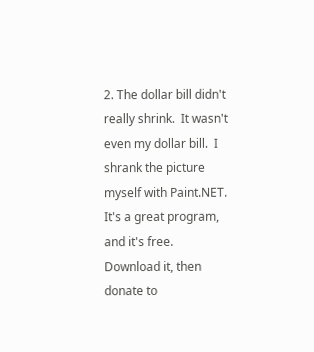2. The dollar bill didn't really shrink.  It wasn't even my dollar bill.  I shrank the picture myself with Paint.NET.  It's a great program, and it's free.  Download it, then donate to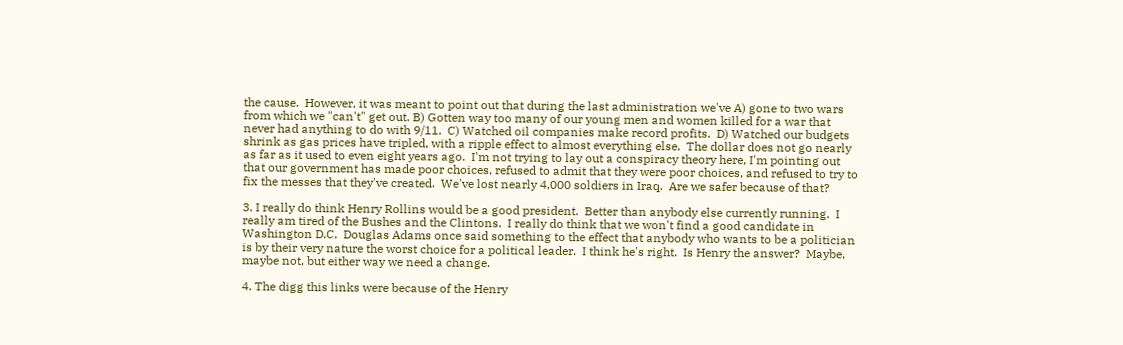the cause.  However, it was meant to point out that during the last administration we've A) gone to two wars from which we "can't" get out. B) Gotten way too many of our young men and women killed for a war that never had anything to do with 9/11.  C) Watched oil companies make record profits.  D) Watched our budgets shrink as gas prices have tripled, with a ripple effect to almost everything else.  The dollar does not go nearly as far as it used to even eight years ago.  I'm not trying to lay out a conspiracy theory here, I'm pointing out that our government has made poor choices, refused to admit that they were poor choices, and refused to try to fix the messes that they've created.  We've lost nearly 4,000 soldiers in Iraq.  Are we safer because of that?

3. I really do think Henry Rollins would be a good president.  Better than anybody else currently running.  I really am tired of the Bushes and the Clintons.  I really do think that we won't find a good candidate in Washington D.C.  Douglas Adams once said something to the effect that anybody who wants to be a politician is by their very nature the worst choice for a political leader.  I think he's right.  Is Henry the answer?  Maybe, maybe not, but either way we need a change.

4. The digg this links were because of the Henry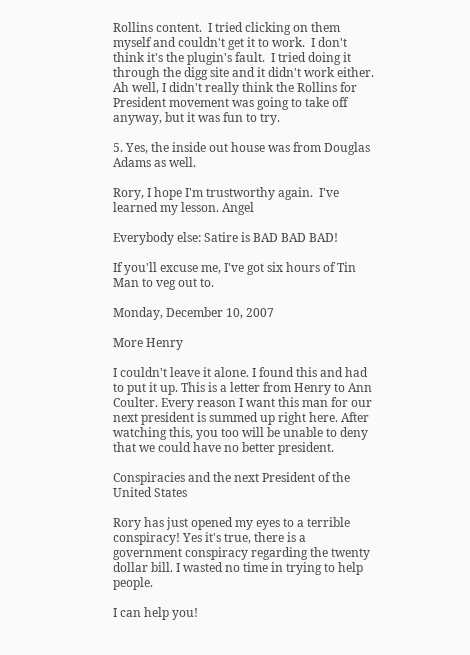Rollins content.  I tried clicking on them myself and couldn't get it to work.  I don't think it's the plugin's fault.  I tried doing it through the digg site and it didn't work either.  Ah well, I didn't really think the Rollins for President movement was going to take off anyway, but it was fun to try.

5. Yes, the inside out house was from Douglas Adams as well.

Rory, I hope I'm trustworthy again.  I've learned my lesson. Angel

Everybody else: Satire is BAD BAD BAD!

If you'll excuse me, I've got six hours of Tin Man to veg out to.

Monday, December 10, 2007

More Henry

I couldn't leave it alone. I found this and had to put it up. This is a letter from Henry to Ann Coulter. Every reason I want this man for our next president is summed up right here. After watching this, you too will be unable to deny that we could have no better president.

Conspiracies and the next President of the United States

Rory has just opened my eyes to a terrible conspiracy! Yes it's true, there is a government conspiracy regarding the twenty dollar bill. I wasted no time in trying to help people.

I can help you!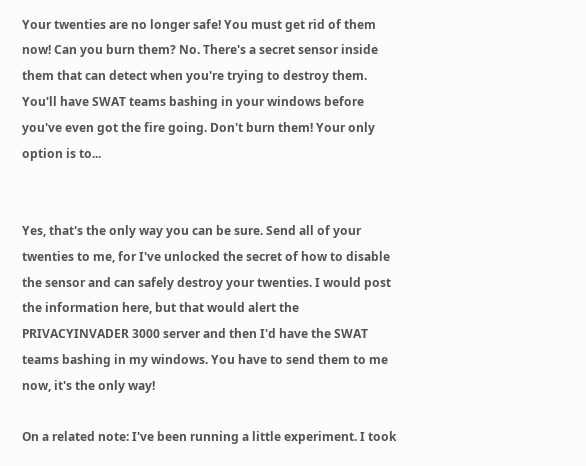Your twenties are no longer safe! You must get rid of them now! Can you burn them? No. There's a secret sensor inside them that can detect when you're trying to destroy them. You'll have SWAT teams bashing in your windows before you've even got the fire going. Don't burn them! Your only option is to...


Yes, that's the only way you can be sure. Send all of your twenties to me, for I've unlocked the secret of how to disable the sensor and can safely destroy your twenties. I would post the information here, but that would alert the PRIVACYINVADER 3000 server and then I'd have the SWAT teams bashing in my windows. You have to send them to me now, it's the only way!

On a related note: I've been running a little experiment. I took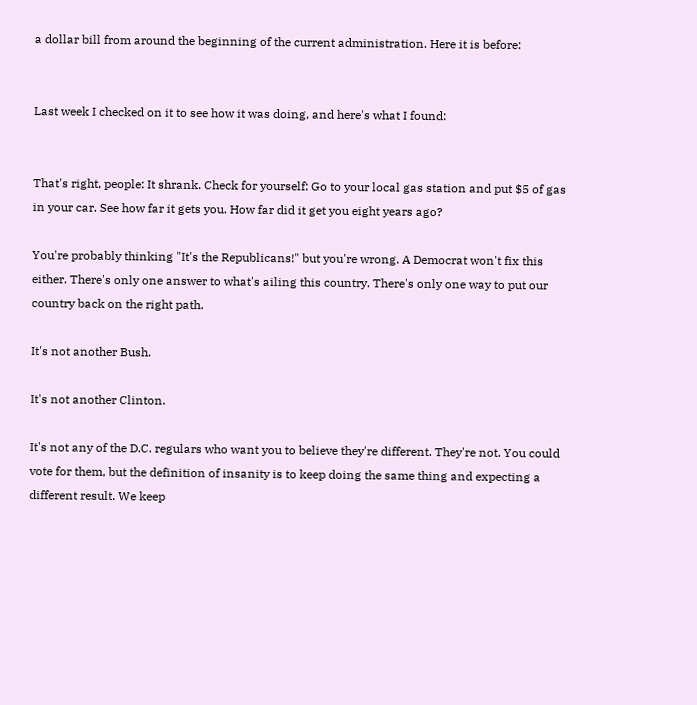a dollar bill from around the beginning of the current administration. Here it is before:


Last week I checked on it to see how it was doing, and here's what I found:


That's right, people: It shrank. Check for yourself: Go to your local gas station and put $5 of gas in your car. See how far it gets you. How far did it get you eight years ago?

You're probably thinking "It's the Republicans!" but you're wrong. A Democrat won't fix this either. There's only one answer to what's ailing this country. There's only one way to put our country back on the right path.

It's not another Bush.

It's not another Clinton.

It's not any of the D.C. regulars who want you to believe they're different. They're not. You could vote for them, but the definition of insanity is to keep doing the same thing and expecting a different result. We keep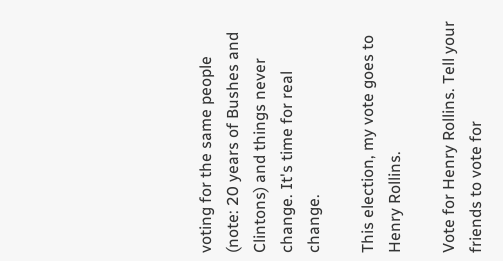voting for the same people (note: 20 years of Bushes and Clintons) and things never change. It's time for real change.

This election, my vote goes to Henry Rollins.

Vote for Henry Rollins. Tell your friends to vote for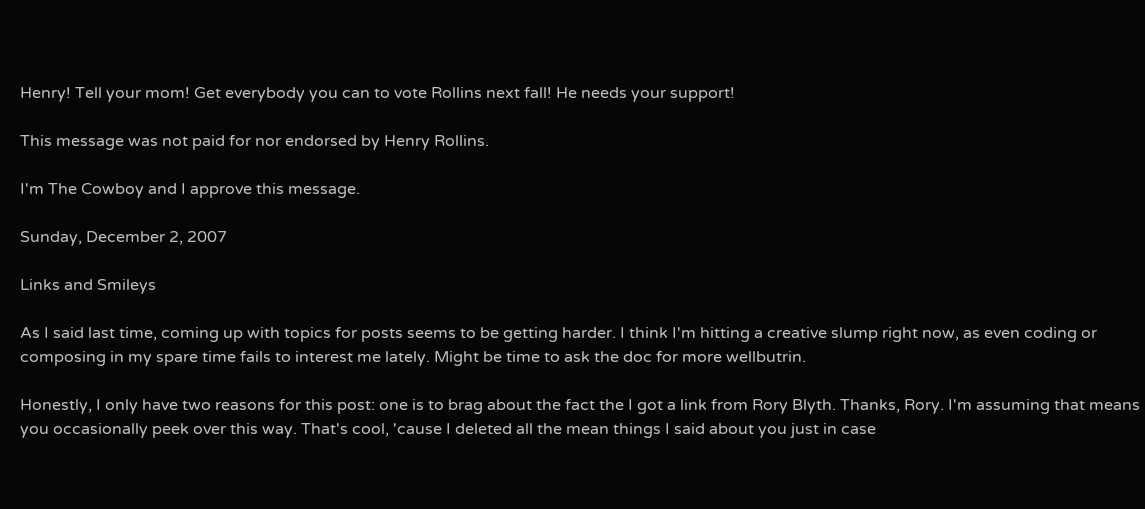Henry! Tell your mom! Get everybody you can to vote Rollins next fall! He needs your support!

This message was not paid for nor endorsed by Henry Rollins.

I'm The Cowboy and I approve this message.

Sunday, December 2, 2007

Links and Smileys

As I said last time, coming up with topics for posts seems to be getting harder. I think I'm hitting a creative slump right now, as even coding or composing in my spare time fails to interest me lately. Might be time to ask the doc for more wellbutrin.

Honestly, I only have two reasons for this post: one is to brag about the fact the I got a link from Rory Blyth. Thanks, Rory. I'm assuming that means you occasionally peek over this way. That's cool, 'cause I deleted all the mean things I said about you just in case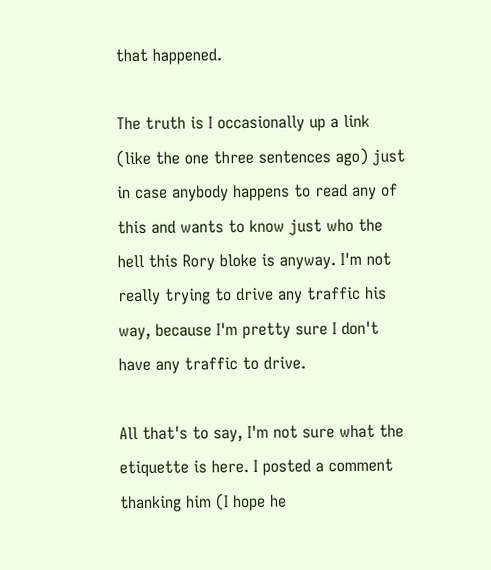that happened.

The truth is I occasionally up a link (like the one three sentences ago) just in case anybody happens to read any of this and wants to know just who the hell this Rory bloke is anyway. I'm not really trying to drive any traffic his way, because I'm pretty sure I don't have any traffic to drive.

All that's to say, I'm not sure what the etiquette is here. I posted a comment thanking him (I hope he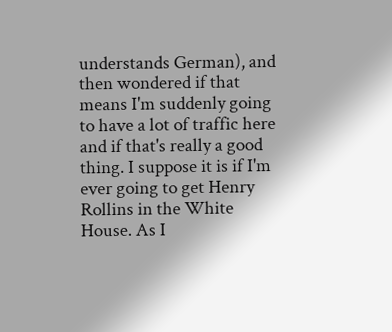understands German), and then wondered if that means I'm suddenly going to have a lot of traffic here and if that's really a good thing. I suppose it is if I'm ever going to get Henry Rollins in the White House. As I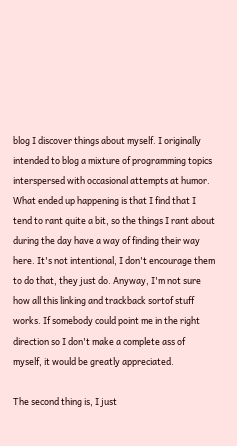blog I discover things about myself. I originally intended to blog a mixture of programming topics interspersed with occasional attempts at humor. What ended up happening is that I find that I tend to rant quite a bit, so the things I rant about during the day have a way of finding their way here. It's not intentional, I don't encourage them to do that, they just do. Anyway, I'm not sure how all this linking and trackback sortof stuff works. If somebody could point me in the right direction so I don't make a complete ass of myself, it would be greatly appreciated.

The second thing is, I just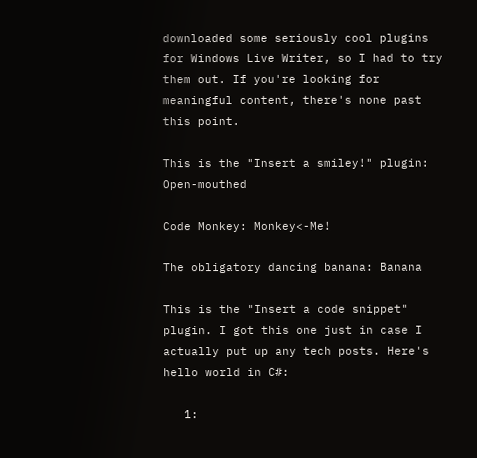downloaded some seriously cool plugins for Windows Live Writer, so I had to try them out. If you're looking for meaningful content, there's none past this point.

This is the "Insert a smiley!" plugin: Open-mouthed

Code Monkey: Monkey<-Me!

The obligatory dancing banana: Banana

This is the "Insert a code snippet" plugin. I got this one just in case I actually put up any tech posts. Here's hello world in C#:

   1: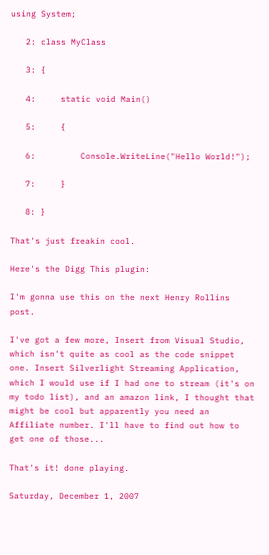using System;

   2: class MyClass

   3: {

   4:     static void Main()

   5:     {

   6:         Console.WriteLine("Hello World!");

   7:     }

   8: }

That's just freakin cool.

Here's the Digg This plugin:

I'm gonna use this on the next Henry Rollins post.

I've got a few more, Insert from Visual Studio, which isn't quite as cool as the code snippet one. Insert Silverlight Streaming Application, which I would use if I had one to stream (it's on my todo list), and an amazon link, I thought that might be cool but apparently you need an Affiliate number. I'll have to find out how to get one of those...

That's it! done playing.

Saturday, December 1, 2007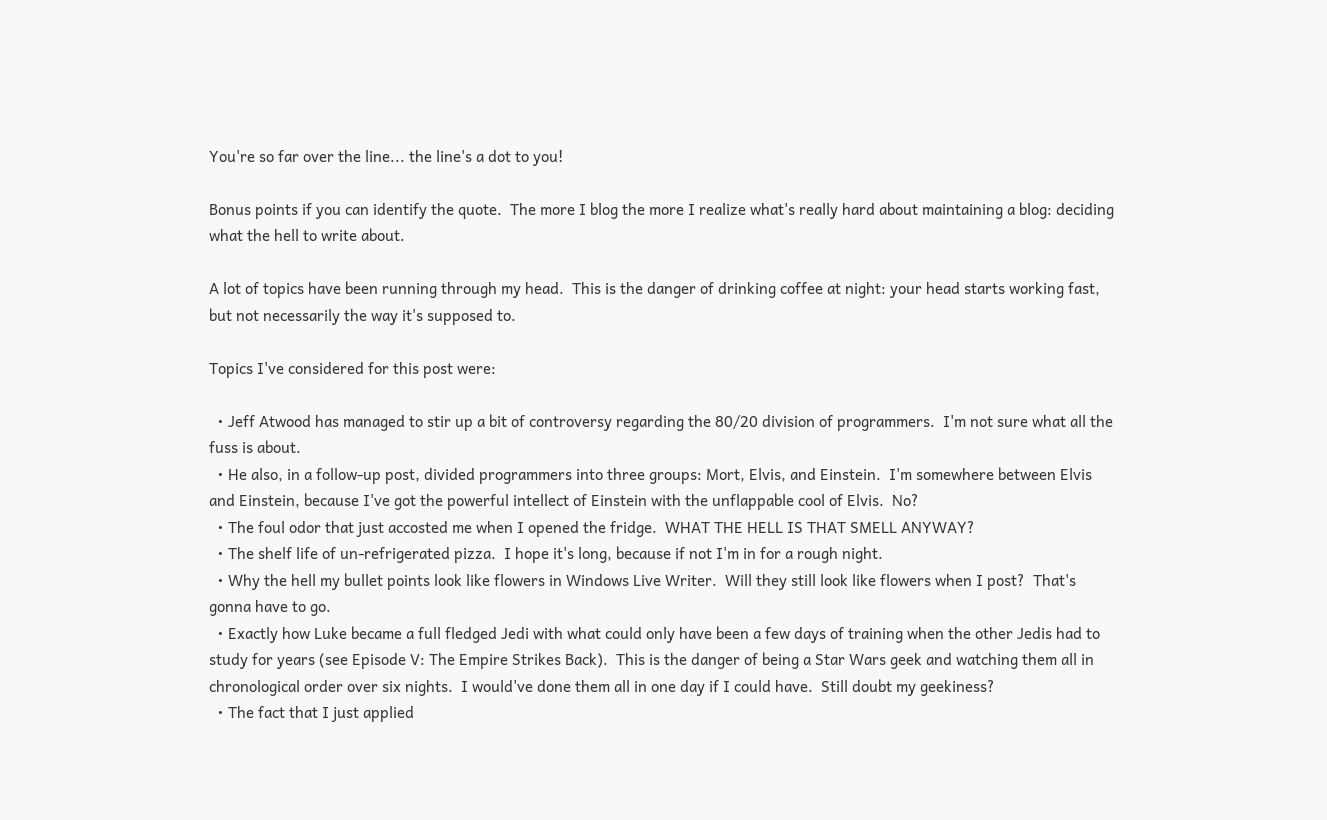You're so far over the line... the line's a dot to you!

Bonus points if you can identify the quote.  The more I blog the more I realize what's really hard about maintaining a blog: deciding what the hell to write about.

A lot of topics have been running through my head.  This is the danger of drinking coffee at night: your head starts working fast, but not necessarily the way it's supposed to.

Topics I've considered for this post were:

  • Jeff Atwood has managed to stir up a bit of controversy regarding the 80/20 division of programmers.  I'm not sure what all the fuss is about.
  • He also, in a follow-up post, divided programmers into three groups: Mort, Elvis, and Einstein.  I'm somewhere between Elvis and Einstein, because I've got the powerful intellect of Einstein with the unflappable cool of Elvis.  No?
  • The foul odor that just accosted me when I opened the fridge.  WHAT THE HELL IS THAT SMELL ANYWAY?
  • The shelf life of un-refrigerated pizza.  I hope it's long, because if not I'm in for a rough night.
  • Why the hell my bullet points look like flowers in Windows Live Writer.  Will they still look like flowers when I post?  That's gonna have to go.
  • Exactly how Luke became a full fledged Jedi with what could only have been a few days of training when the other Jedis had to study for years (see Episode V: The Empire Strikes Back).  This is the danger of being a Star Wars geek and watching them all in chronological order over six nights.  I would've done them all in one day if I could have.  Still doubt my geekiness?
  • The fact that I just applied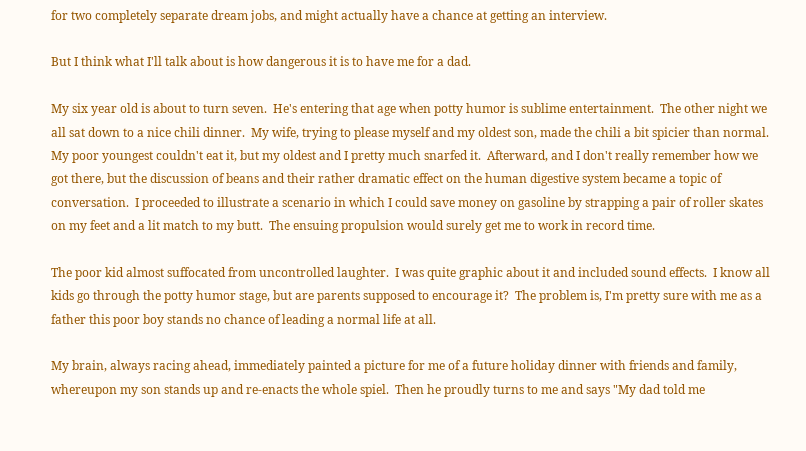for two completely separate dream jobs, and might actually have a chance at getting an interview.

But I think what I'll talk about is how dangerous it is to have me for a dad.

My six year old is about to turn seven.  He's entering that age when potty humor is sublime entertainment.  The other night we all sat down to a nice chili dinner.  My wife, trying to please myself and my oldest son, made the chili a bit spicier than normal.  My poor youngest couldn't eat it, but my oldest and I pretty much snarfed it.  Afterward, and I don't really remember how we got there, but the discussion of beans and their rather dramatic effect on the human digestive system became a topic of conversation.  I proceeded to illustrate a scenario in which I could save money on gasoline by strapping a pair of roller skates on my feet and a lit match to my butt.  The ensuing propulsion would surely get me to work in record time.

The poor kid almost suffocated from uncontrolled laughter.  I was quite graphic about it and included sound effects.  I know all kids go through the potty humor stage, but are parents supposed to encourage it?  The problem is, I'm pretty sure with me as a father this poor boy stands no chance of leading a normal life at all.

My brain, always racing ahead, immediately painted a picture for me of a future holiday dinner with friends and family, whereupon my son stands up and re-enacts the whole spiel.  Then he proudly turns to me and says "My dad told me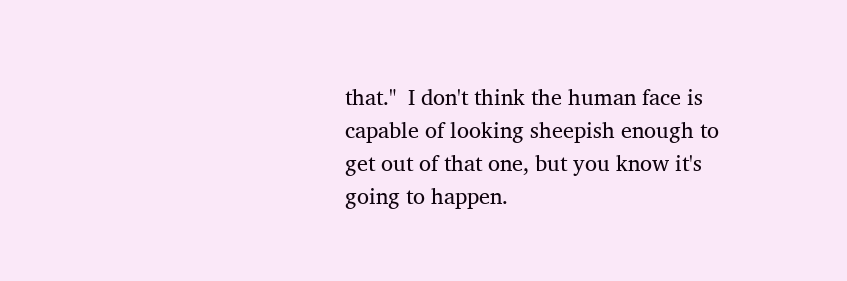that."  I don't think the human face is capable of looking sheepish enough to get out of that one, but you know it's going to happen.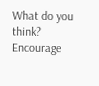What do you think?  Encourage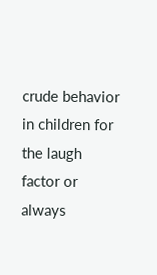crude behavior in children for the laugh factor or always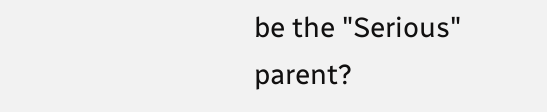be the "Serious" parent?